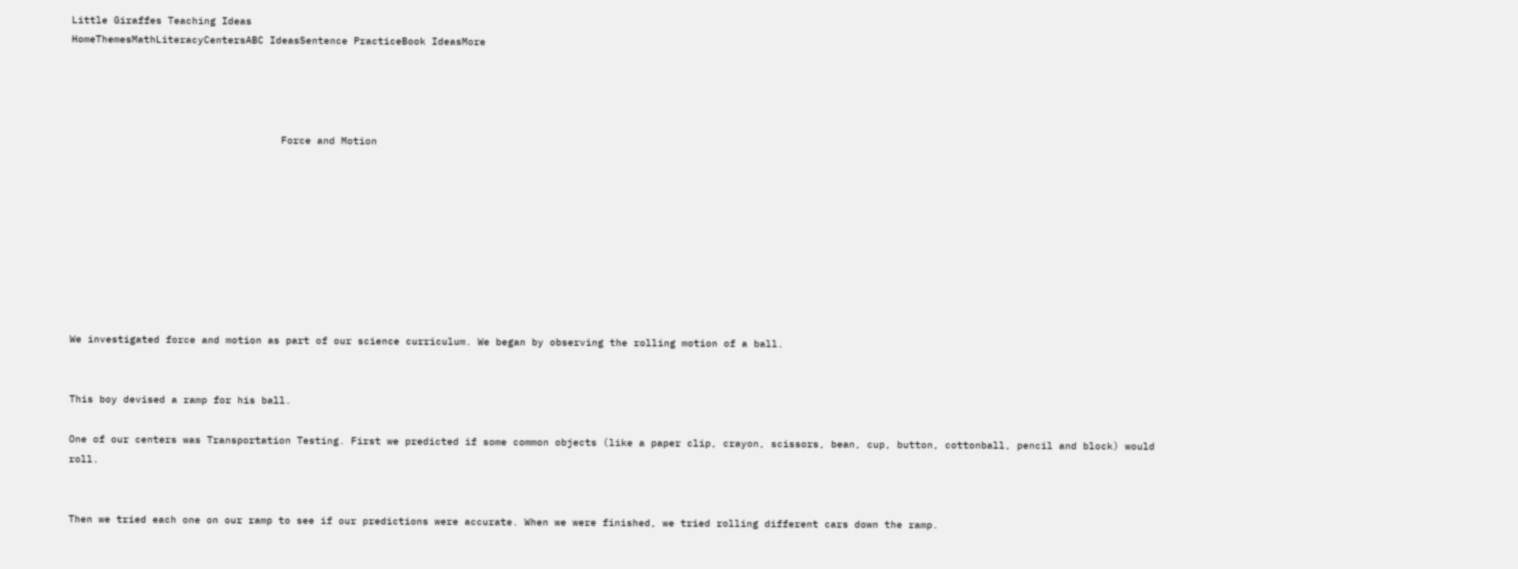Little Giraffes Teaching Ideas
HomeThemesMathLiteracyCentersABC IdeasSentence PracticeBook IdeasMore




                                   Force and Motion









We investigated force and motion as part of our science curriculum. We began by observing the rolling motion of a ball.


This boy devised a ramp for his ball.

One of our centers was Transportation Testing. First we predicted if some common objects (like a paper clip, crayon, scissors, bean, cup, button, cottonball, pencil and block) would roll.


Then we tried each one on our ramp to see if our predictions were accurate. When we were finished, we tried rolling different cars down the ramp.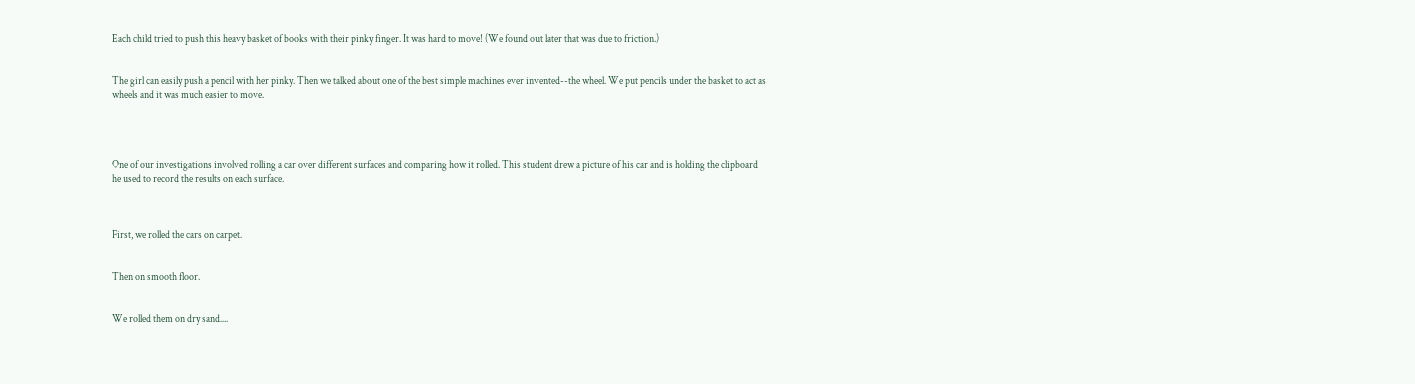Each child tried to push this heavy basket of books with their pinky finger. It was hard to move! (We found out later that was due to friction.)


The girl can easily push a pencil with her pinky. Then we talked about one of the best simple machines ever invented--the wheel. We put pencils under the basket to act as wheels and it was much easier to move.




One of our investigations involved rolling a car over different surfaces and comparing how it rolled. This student drew a picture of his car and is holding the clipboard he used to record the results on each surface.



First, we rolled the cars on carpet.


Then on smooth floor.


We rolled them on dry sand....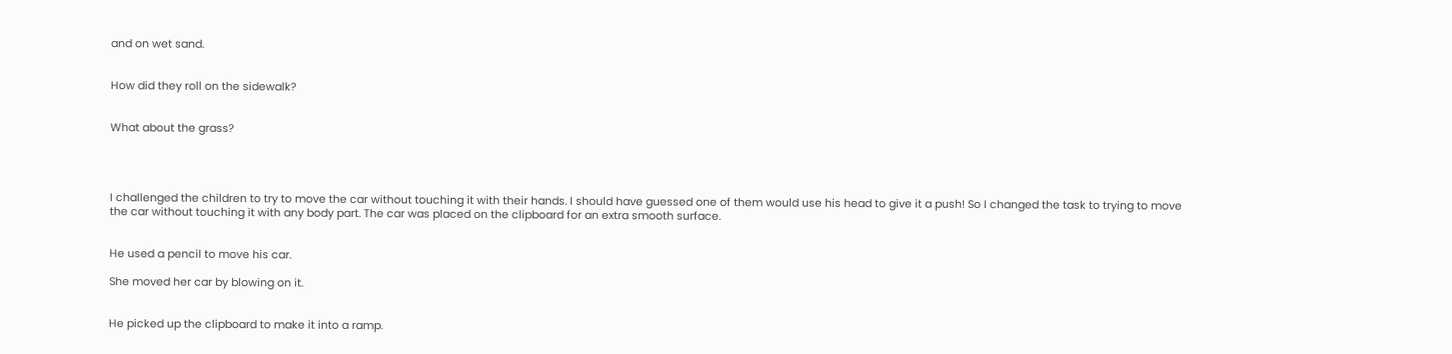and on wet sand.


How did they roll on the sidewalk?


What about the grass?




I challenged the children to try to move the car without touching it with their hands. I should have guessed one of them would use his head to give it a push! So I changed the task to trying to move the car without touching it with any body part. The car was placed on the clipboard for an extra smooth surface.


He used a pencil to move his car.

She moved her car by blowing on it.


He picked up the clipboard to make it into a ramp.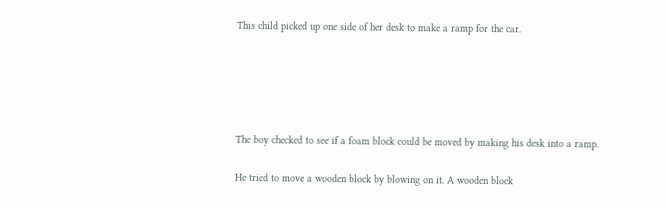This child picked up one side of her desk to make a ramp for the car.





The boy checked to see if a foam block could be moved by making his desk into a ramp.

He tried to move a wooden block by blowing on it. A wooden block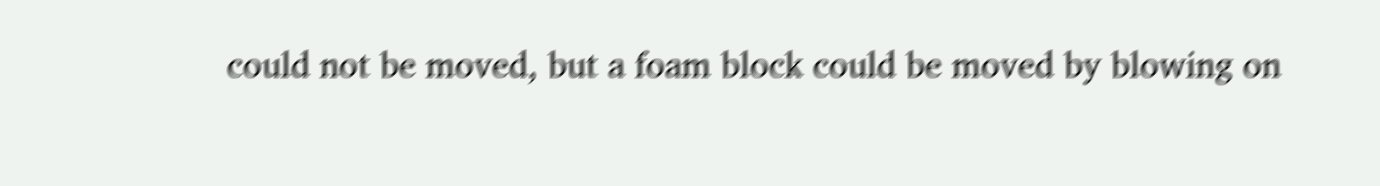could not be moved, but a foam block could be moved by blowing on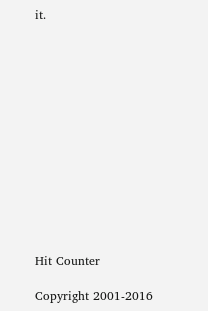it.













Hit Counter

Copyright 2001-2016